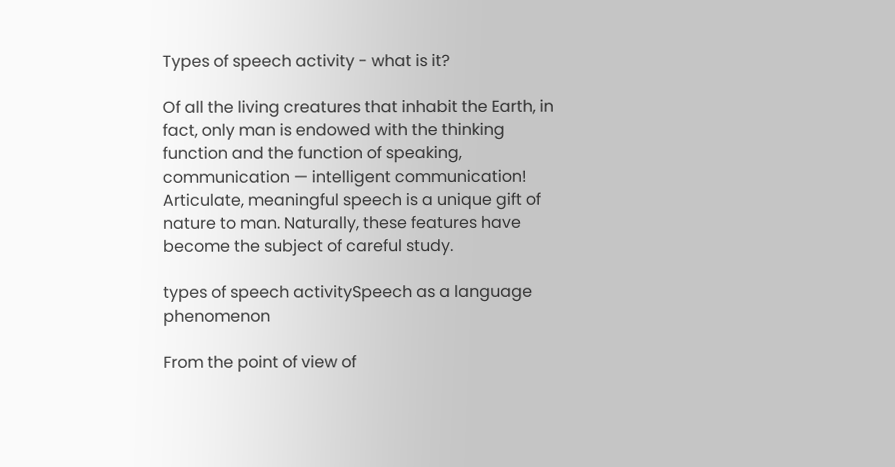Types of speech activity - what is it?

Of all the living creatures that inhabit the Earth, in fact, only man is endowed with the thinking function and the function of speaking, communication — intelligent communication! Articulate, meaningful speech is a unique gift of nature to man. Naturally, these features have become the subject of careful study.

types of speech activitySpeech as a language phenomenon

From the point of view of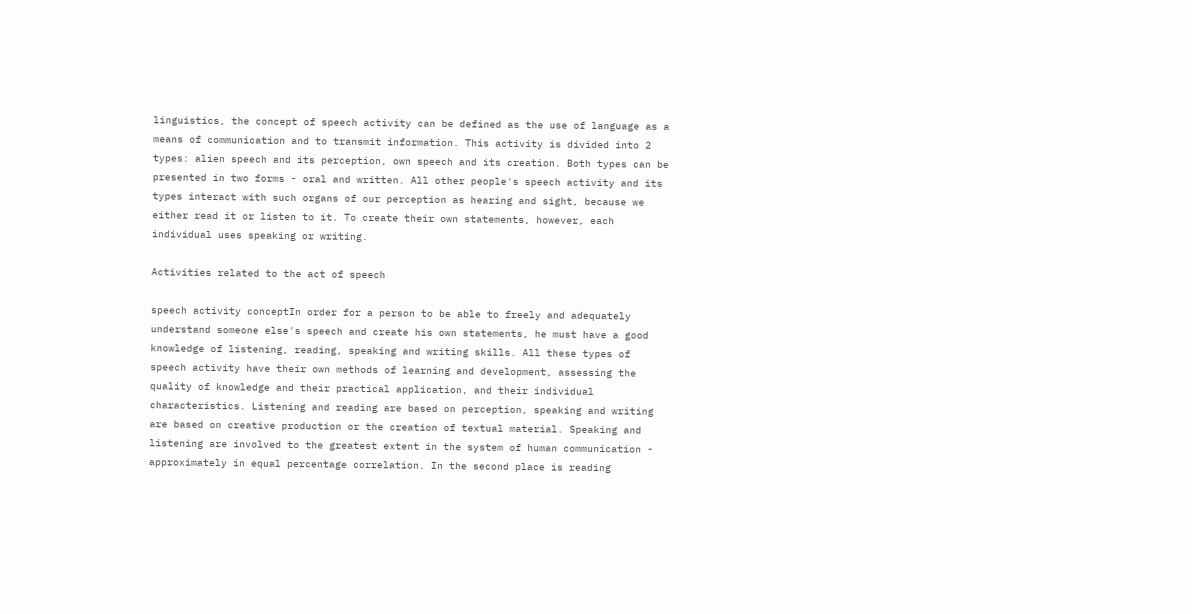linguistics, the concept of speech activity can be defined as the use of language as a means of communication and to transmit information. This activity is divided into 2 types: alien speech and its perception, own speech and its creation. Both types can be presented in two forms - oral and written. All other people's speech activity and its types interact with such organs of our perception as hearing and sight, because we either read it or listen to it. To create their own statements, however, each individual uses speaking or writing.

Activities related to the act of speech

speech activity conceptIn order for a person to be able to freely and adequately understand someone else's speech and create his own statements, he must have a good knowledge of listening, reading, speaking and writing skills. All these types of speech activity have their own methods of learning and development, assessing the quality of knowledge and their practical application, and their individual characteristics. Listening and reading are based on perception, speaking and writing are based on creative production or the creation of textual material. Speaking and listening are involved to the greatest extent in the system of human communication - approximately in equal percentage correlation. In the second place is reading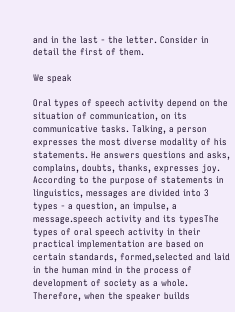and in the last - the letter. Consider in detail the first of them.

We speak

Oral types of speech activity depend on the situation of communication, on its communicative tasks. Talking, a person expresses the most diverse modality of his statements. He answers questions and asks, complains, doubts, thanks, expresses joy. According to the purpose of statements in linguistics, messages are divided into 3 types - a question, an impulse, a message.speech activity and its typesThe types of oral speech activity in their practical implementation are based on certain standards, formed,selected and laid in the human mind in the process of development of society as a whole. Therefore, when the speaker builds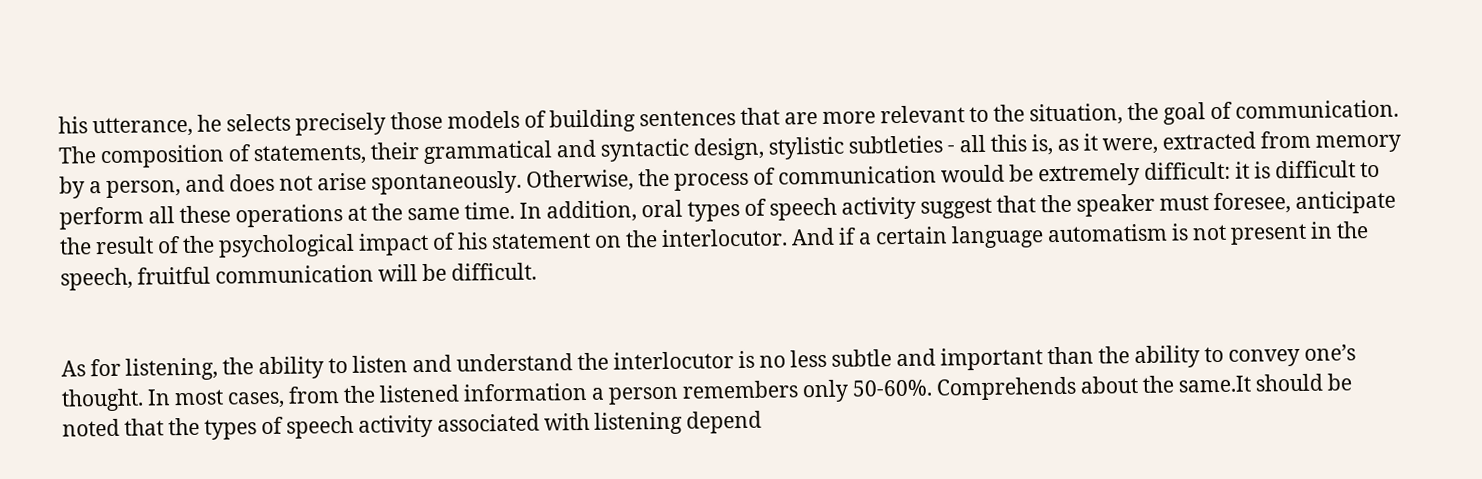his utterance, he selects precisely those models of building sentences that are more relevant to the situation, the goal of communication. The composition of statements, their grammatical and syntactic design, stylistic subtleties - all this is, as it were, extracted from memory by a person, and does not arise spontaneously. Otherwise, the process of communication would be extremely difficult: it is difficult to perform all these operations at the same time. In addition, oral types of speech activity suggest that the speaker must foresee, anticipate the result of the psychological impact of his statement on the interlocutor. And if a certain language automatism is not present in the speech, fruitful communication will be difficult.


As for listening, the ability to listen and understand the interlocutor is no less subtle and important than the ability to convey one’s thought. In most cases, from the listened information a person remembers only 50-60%. Comprehends about the same.It should be noted that the types of speech activity associated with listening depend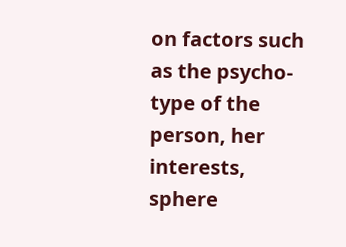on factors such as the psycho-type of the person, her interests, sphere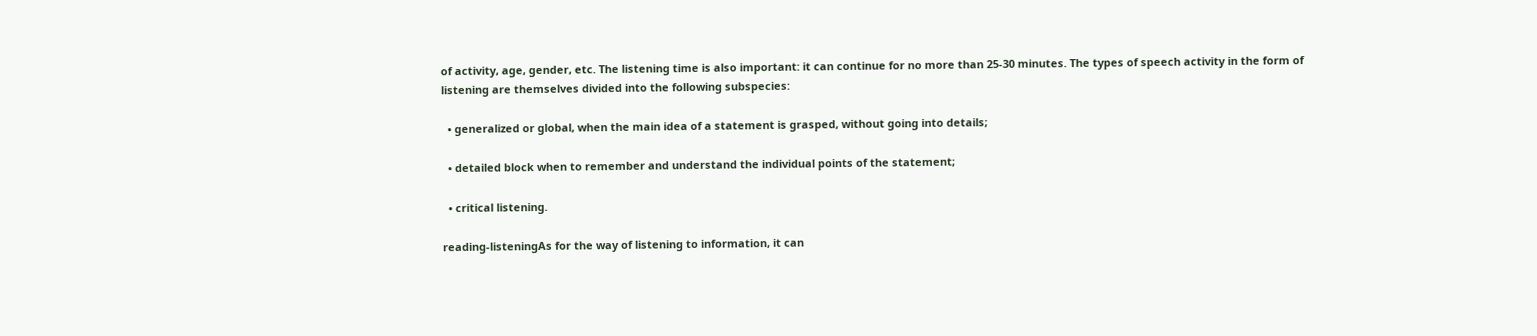of activity, age, gender, etc. The listening time is also important: it can continue for no more than 25-30 minutes. The types of speech activity in the form of listening are themselves divided into the following subspecies:

  • generalized or global, when the main idea of a statement is grasped, without going into details;

  • detailed block when to remember and understand the individual points of the statement;

  • critical listening.

reading-listeningAs for the way of listening to information, it can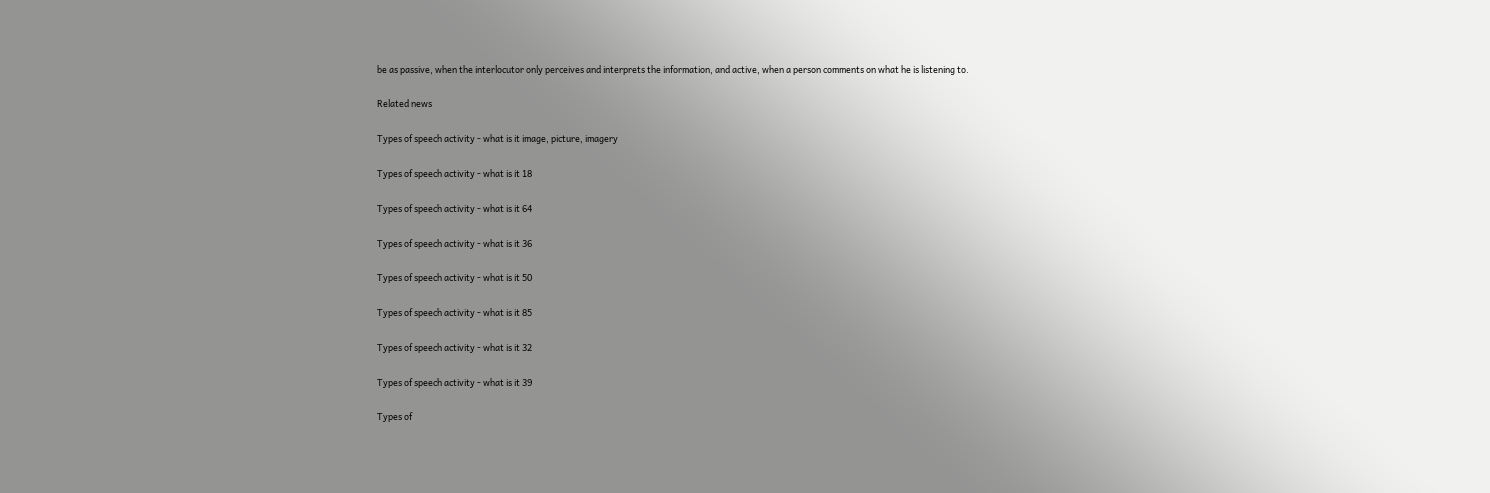be as passive, when the interlocutor only perceives and interprets the information, and active, when a person comments on what he is listening to.

Related news

Types of speech activity - what is it image, picture, imagery

Types of speech activity - what is it 18

Types of speech activity - what is it 64

Types of speech activity - what is it 36

Types of speech activity - what is it 50

Types of speech activity - what is it 85

Types of speech activity - what is it 32

Types of speech activity - what is it 39

Types of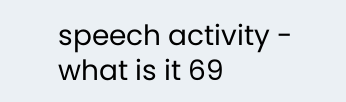speech activity - what is it 69